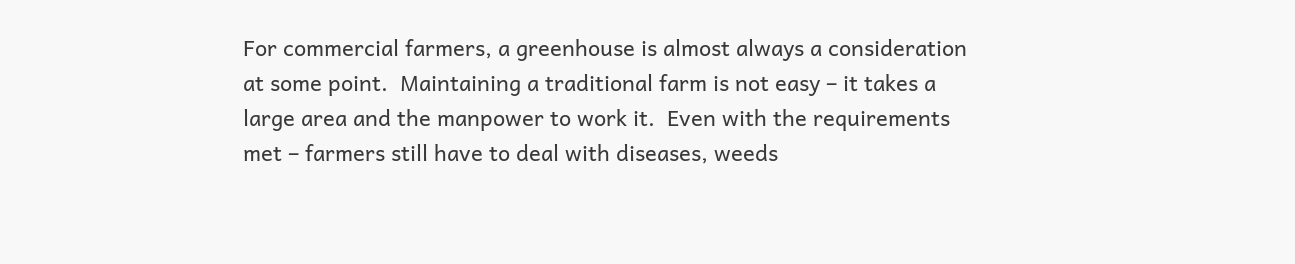For commercial farmers, a greenhouse is almost always a consideration at some point.  Maintaining a traditional farm is not easy – it takes a large area and the manpower to work it.  Even with the requirements met – farmers still have to deal with diseases, weeds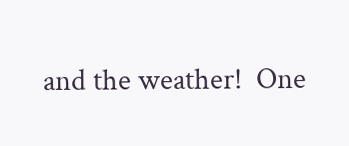and the weather!  One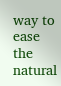way to ease the natural